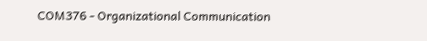COM376 - Organizational Communication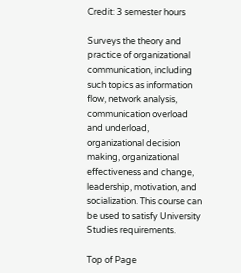Credit: 3 semester hours

Surveys the theory and practice of organizational communication, including such topics as information flow, network analysis, communication overload and underload, organizational decision making, organizational effectiveness and change, leadership, motivation, and socialization. This course can be used to satisfy University Studies requirements.

Top of Page